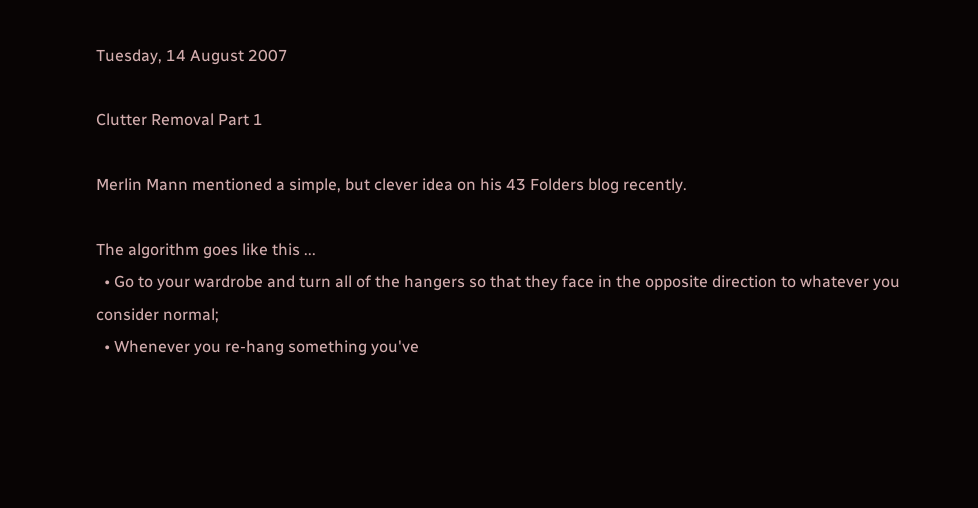Tuesday, 14 August 2007

Clutter Removal Part 1

Merlin Mann mentioned a simple, but clever idea on his 43 Folders blog recently.

The algorithm goes like this ...
  • Go to your wardrobe and turn all of the hangers so that they face in the opposite direction to whatever you consider normal;
  • Whenever you re-hang something you've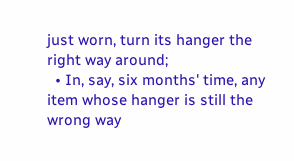just worn, turn its hanger the right way around;
  • In, say, six months' time, any item whose hanger is still the wrong way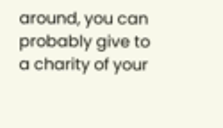around, you can probably give to a charity of your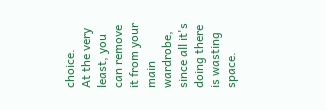choice.
At the very least, you can remove it from your main wardrobe, since all it's doing there is wasting space.